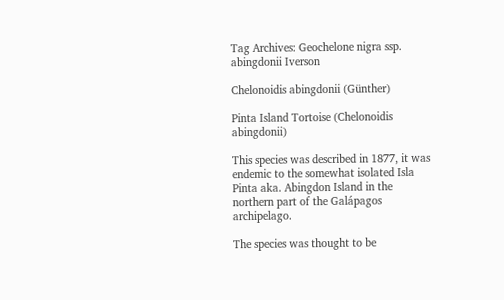Tag Archives: Geochelone nigra ssp. abingdonii Iverson

Chelonoidis abingdonii (Günther)

Pinta Island Tortoise (Chelonoidis abingdonii)

This species was described in 1877, it was endemic to the somewhat isolated Isla Pinta aka. Abingdon Island in the northern part of the Galápagos archipelago.

The species was thought to be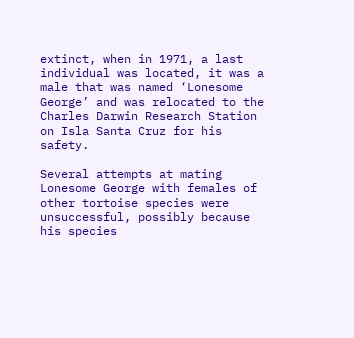extinct, when in 1971, a last individual was located, it was a male that was named ‘Lonesome George’ and was relocated to the Charles Darwin Research Station on Isla Santa Cruz for his safety.

Several attempts at mating Lonesome George with females of other tortoise species were unsuccessful, possibly because his species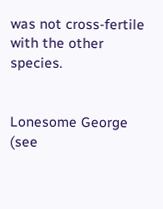was not cross-fertile with the other species.


Lonesome George (see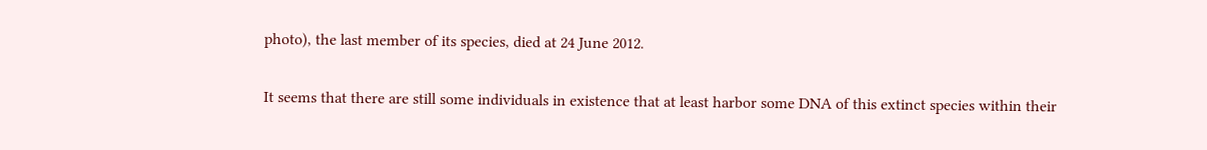photo), the last member of its species, died at 24 June 2012.


It seems that there are still some individuals in existence that at least harbor some DNA of this extinct species within their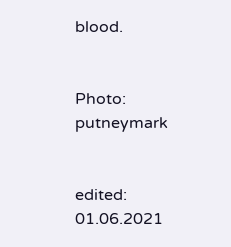blood.


Photo: putneymark


edited: 01.06.2021